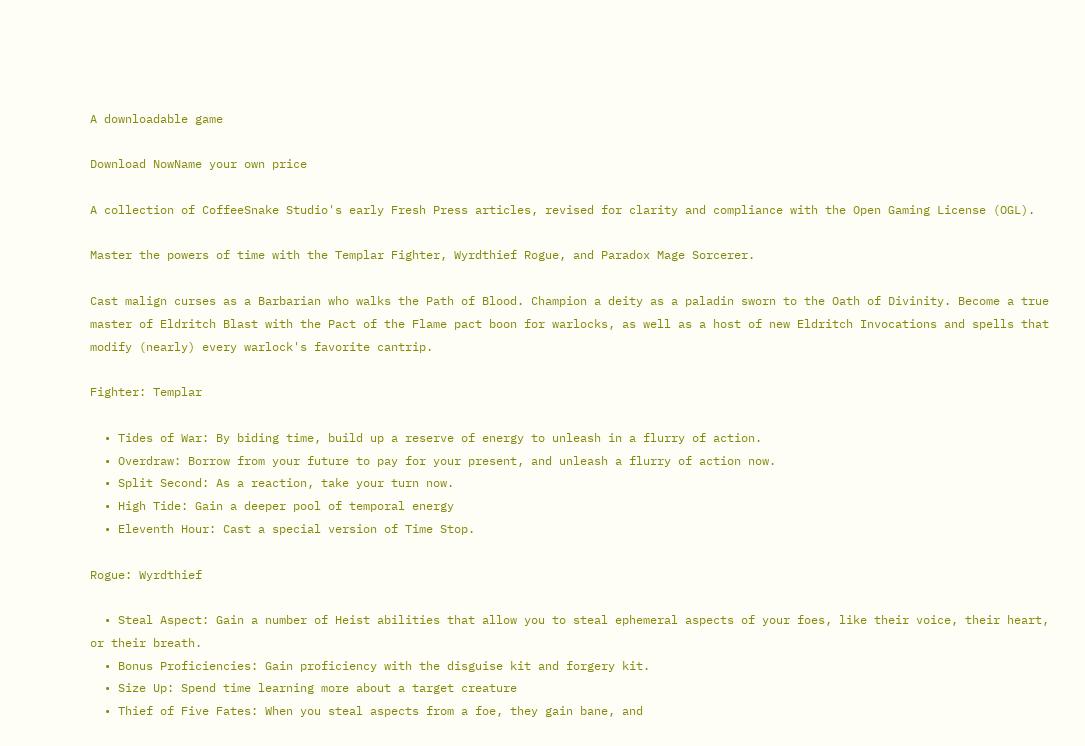A downloadable game

Download NowName your own price

A collection of CoffeeSnake Studio's early Fresh Press articles, revised for clarity and compliance with the Open Gaming License (OGL).

Master the powers of time with the Templar Fighter, Wyrdthief Rogue, and Paradox Mage Sorcerer.

Cast malign curses as a Barbarian who walks the Path of Blood. Champion a deity as a paladin sworn to the Oath of Divinity. Become a true master of Eldritch Blast with the Pact of the Flame pact boon for warlocks, as well as a host of new Eldritch Invocations and spells that modify (nearly) every warlock's favorite cantrip.

Fighter: Templar

  • Tides of War: By biding time, build up a reserve of energy to unleash in a flurry of action.
  • Overdraw: Borrow from your future to pay for your present, and unleash a flurry of action now.
  • Split Second: As a reaction, take your turn now.
  • High Tide: Gain a deeper pool of temporal energy
  • Eleventh Hour: Cast a special version of Time Stop.

Rogue: Wyrdthief

  • Steal Aspect: Gain a number of Heist abilities that allow you to steal ephemeral aspects of your foes, like their voice, their heart, or their breath.
  • Bonus Proficiencies: Gain proficiency with the disguise kit and forgery kit.
  • Size Up: Spend time learning more about a target creature
  • Thief of Five Fates: When you steal aspects from a foe, they gain bane, and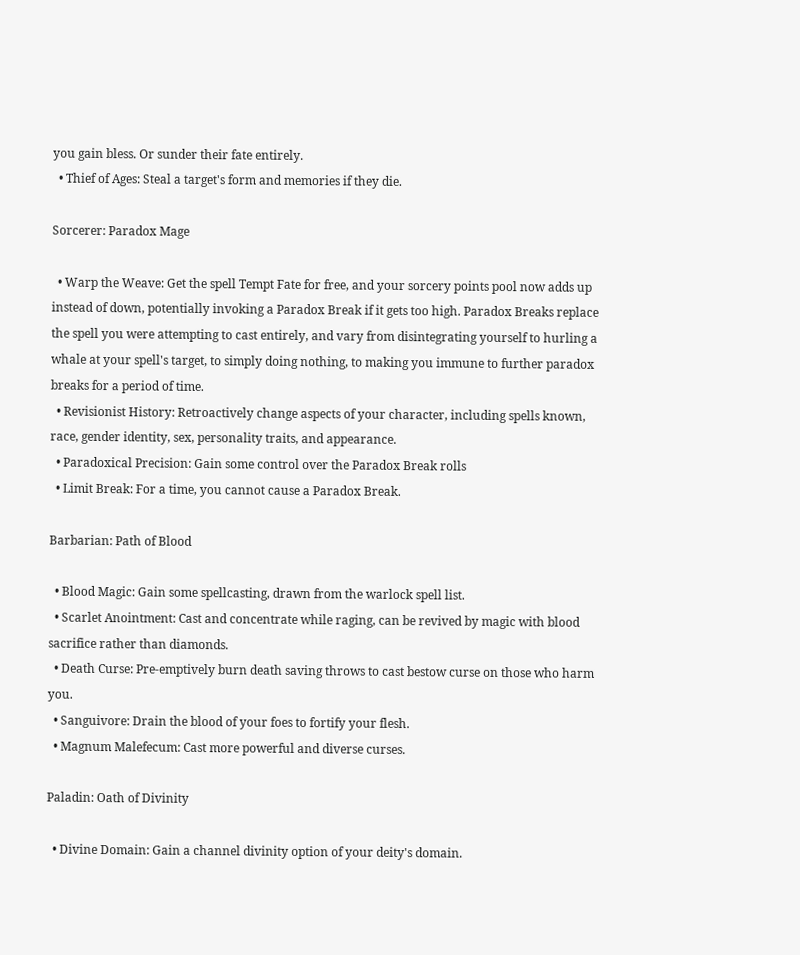you gain bless. Or sunder their fate entirely.
  • Thief of Ages: Steal a target's form and memories if they die.

Sorcerer: Paradox Mage

  • Warp the Weave: Get the spell Tempt Fate for free, and your sorcery points pool now adds up instead of down, potentially invoking a Paradox Break if it gets too high. Paradox Breaks replace the spell you were attempting to cast entirely, and vary from disintegrating yourself to hurling a whale at your spell's target, to simply doing nothing, to making you immune to further paradox breaks for a period of time.
  • Revisionist History: Retroactively change aspects of your character, including spells known, race, gender identity, sex, personality traits, and appearance.
  • Paradoxical Precision: Gain some control over the Paradox Break rolls
  • Limit Break: For a time, you cannot cause a Paradox Break.

Barbarian: Path of Blood

  • Blood Magic: Gain some spellcasting, drawn from the warlock spell list.
  • Scarlet Anointment: Cast and concentrate while raging, can be revived by magic with blood sacrifice rather than diamonds.
  • Death Curse: Pre-emptively burn death saving throws to cast bestow curse on those who harm you.
  • Sanguivore: Drain the blood of your foes to fortify your flesh.
  • Magnum Malefecum: Cast more powerful and diverse curses.

Paladin: Oath of Divinity

  • Divine Domain: Gain a channel divinity option of your deity's domain.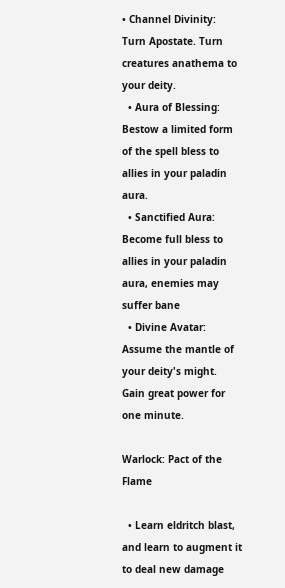• Channel Divinity: Turn Apostate. Turn creatures anathema to your deity.
  • Aura of Blessing: Bestow a limited form of the spell bless to allies in your paladin aura.
  • Sanctified Aura: Become full bless to allies in your paladin aura, enemies may suffer bane
  • Divine Avatar: Assume the mantle of your deity's might. Gain great power for one minute.

Warlock: Pact of the Flame

  • Learn eldritch blast, and learn to augment it to deal new damage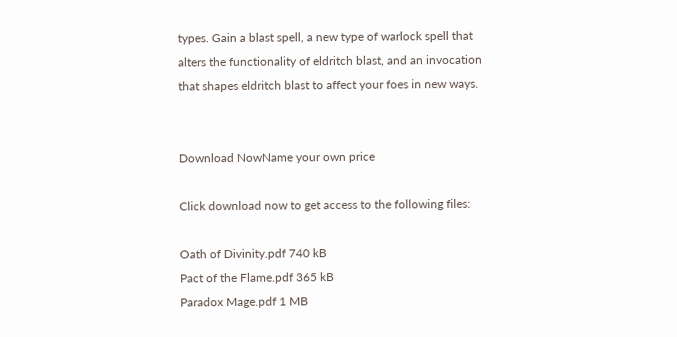types. Gain a blast spell, a new type of warlock spell that alters the functionality of eldritch blast, and an invocation that shapes eldritch blast to affect your foes in new ways.


Download NowName your own price

Click download now to get access to the following files:

Oath of Divinity.pdf 740 kB
Pact of the Flame.pdf 365 kB
Paradox Mage.pdf 1 MB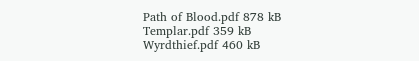Path of Blood.pdf 878 kB
Templar.pdf 359 kB
Wyrdthief.pdf 460 kB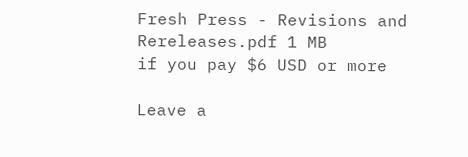Fresh Press - Revisions and Rereleases.pdf 1 MB
if you pay $6 USD or more

Leave a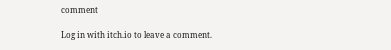comment

Log in with itch.io to leave a comment.